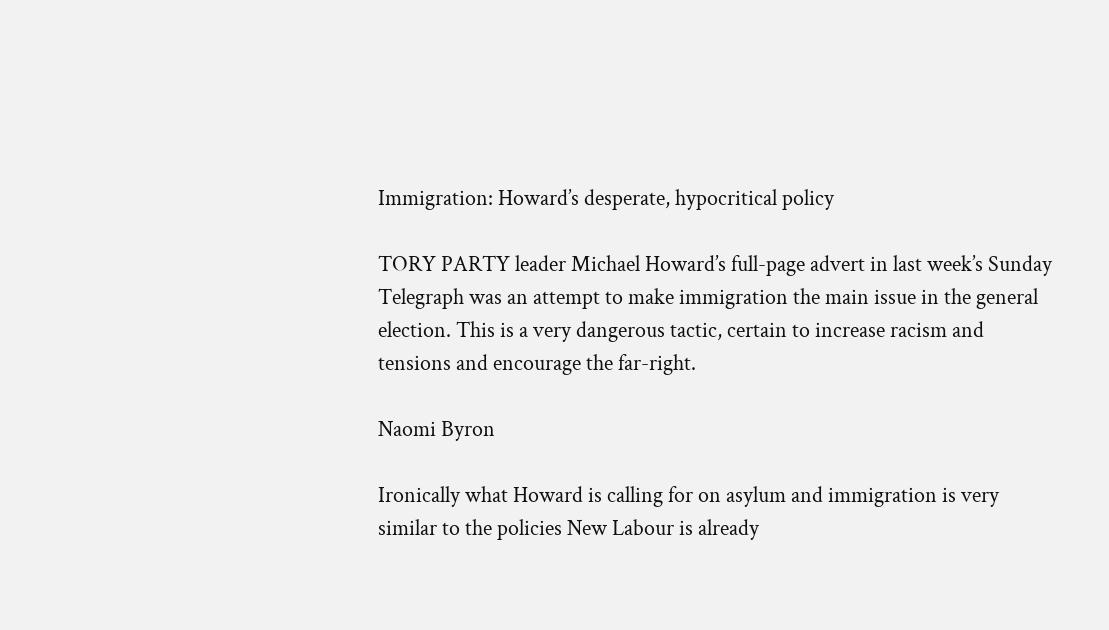Immigration: Howard’s desperate, hypocritical policy

TORY PARTY leader Michael Howard’s full-page advert in last week’s Sunday
Telegraph was an attempt to make immigration the main issue in the general
election. This is a very dangerous tactic, certain to increase racism and
tensions and encourage the far-right.

Naomi Byron

Ironically what Howard is calling for on asylum and immigration is very
similar to the policies New Labour is already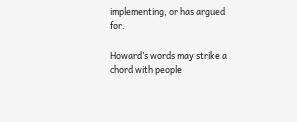implementing, or has argued for.

Howard’s words may strike a chord with people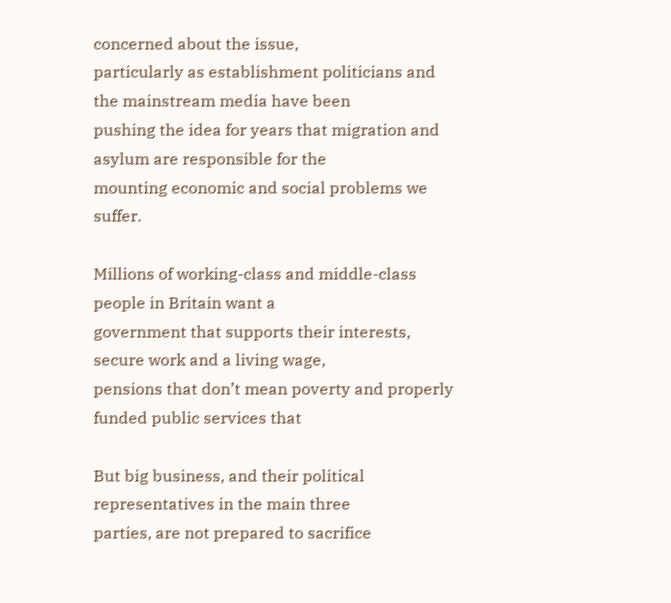concerned about the issue,
particularly as establishment politicians and the mainstream media have been
pushing the idea for years that migration and asylum are responsible for the
mounting economic and social problems we suffer.

Millions of working-class and middle-class people in Britain want a
government that supports their interests, secure work and a living wage,
pensions that don’t mean poverty and properly funded public services that

But big business, and their political representatives in the main three
parties, are not prepared to sacrifice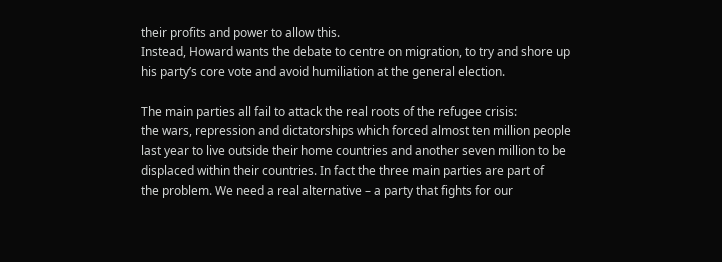their profits and power to allow this.
Instead, Howard wants the debate to centre on migration, to try and shore up
his party’s core vote and avoid humiliation at the general election.

The main parties all fail to attack the real roots of the refugee crisis:
the wars, repression and dictatorships which forced almost ten million people
last year to live outside their home countries and another seven million to be
displaced within their countries. In fact the three main parties are part of
the problem. We need a real alternative – a party that fights for our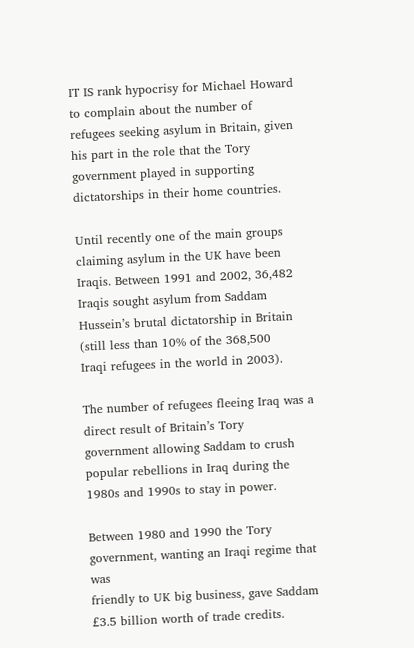IT IS rank hypocrisy for Michael Howard to complain about the number of
refugees seeking asylum in Britain, given his part in the role that the Tory
government played in supporting dictatorships in their home countries.

Until recently one of the main groups claiming asylum in the UK have been
Iraqis. Between 1991 and 2002, 36,482 Iraqis sought asylum from Saddam
Hussein’s brutal dictatorship in Britain (still less than 10% of the 368,500
Iraqi refugees in the world in 2003).

The number of refugees fleeing Iraq was a direct result of Britain’s Tory
government allowing Saddam to crush popular rebellions in Iraq during the
1980s and 1990s to stay in power.

Between 1980 and 1990 the Tory government, wanting an Iraqi regime that was
friendly to UK big business, gave Saddam £3.5 billion worth of trade credits.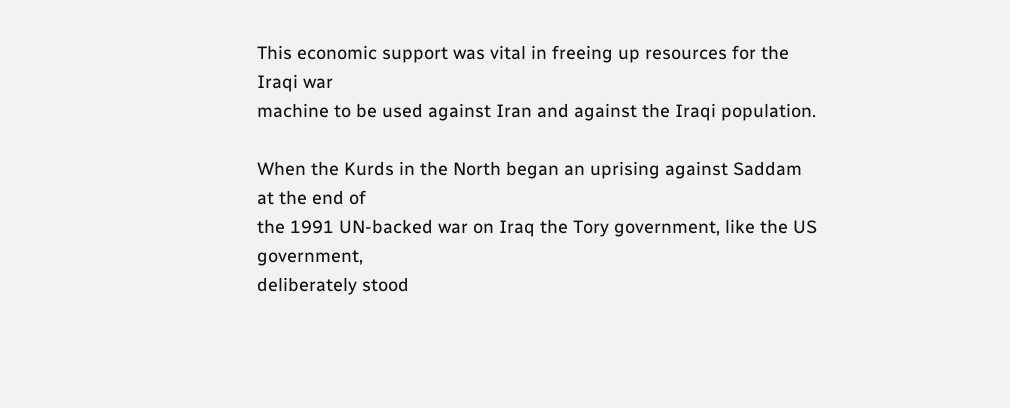This economic support was vital in freeing up resources for the Iraqi war
machine to be used against Iran and against the Iraqi population.

When the Kurds in the North began an uprising against Saddam at the end of
the 1991 UN-backed war on Iraq the Tory government, like the US government,
deliberately stood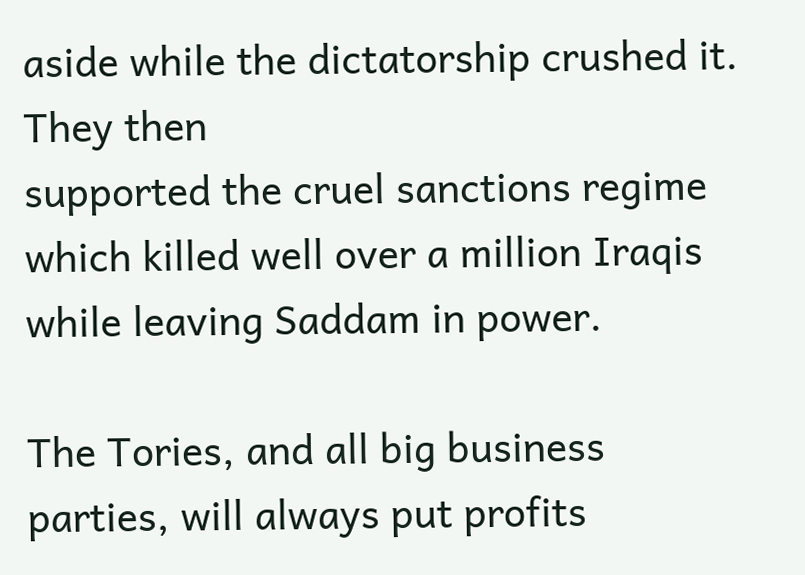aside while the dictatorship crushed it. They then
supported the cruel sanctions regime which killed well over a million Iraqis
while leaving Saddam in power.

The Tories, and all big business parties, will always put profits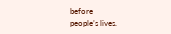before
people’s lives.